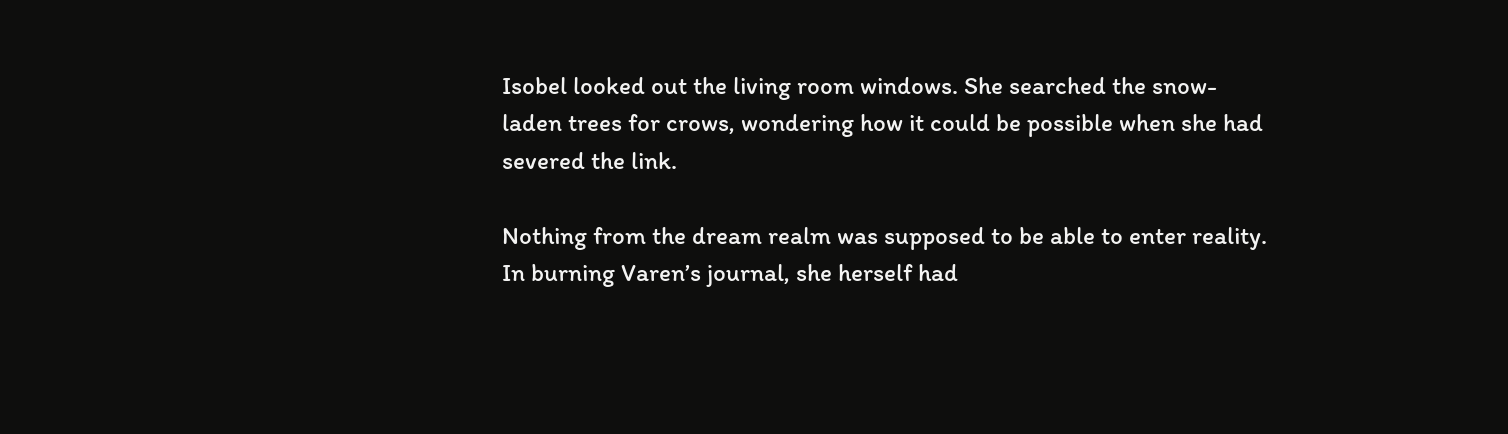Isobel looked out the living room windows. She searched the snow-laden trees for crows, wondering how it could be possible when she had severed the link.

Nothing from the dream realm was supposed to be able to enter reality. In burning Varen’s journal, she herself had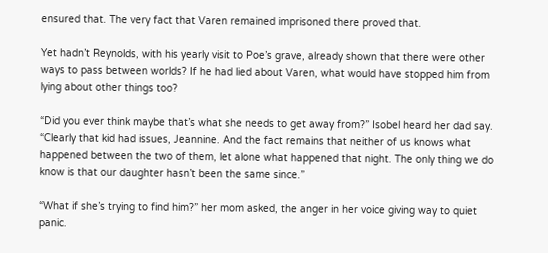ensured that. The very fact that Varen remained imprisoned there proved that.

Yet hadn’t Reynolds, with his yearly visit to Poe’s grave, already shown that there were other ways to pass between worlds? If he had lied about Varen, what would have stopped him from lying about other things too?

“Did you ever think maybe that’s what she needs to get away from?” Isobel heard her dad say. “Clearly that kid had issues, Jeannine. And the fact remains that neither of us knows what happened between the two of them, let alone what happened that night. The only thing we do know is that our daughter hasn’t been the same since.”

“What if she’s trying to find him?” her mom asked, the anger in her voice giving way to quiet panic.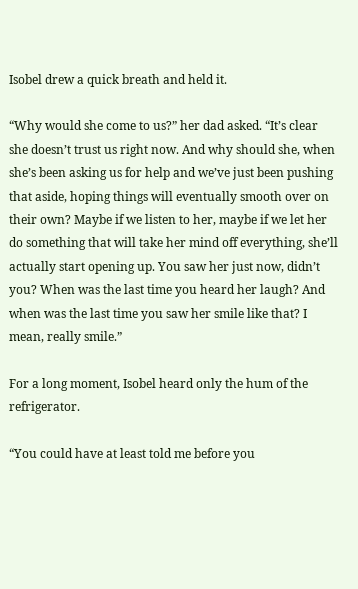Isobel drew a quick breath and held it.

“Why would she come to us?” her dad asked. “It’s clear she doesn’t trust us right now. And why should she, when she’s been asking us for help and we’ve just been pushing that aside, hoping things will eventually smooth over on their own? Maybe if we listen to her, maybe if we let her do something that will take her mind off everything, she’ll actually start opening up. You saw her just now, didn’t you? When was the last time you heard her laugh? And when was the last time you saw her smile like that? I mean, really smile.”

For a long moment, Isobel heard only the hum of the refrigerator.

“You could have at least told me before you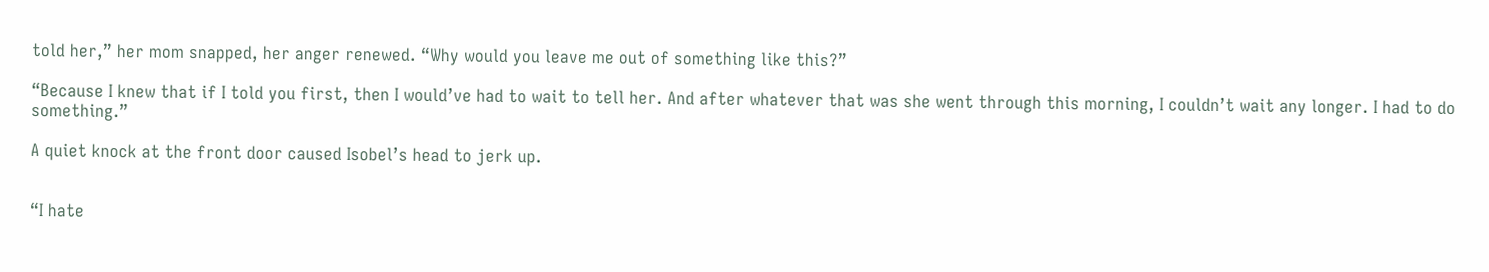told her,” her mom snapped, her anger renewed. “Why would you leave me out of something like this?”

“Because I knew that if I told you first, then I would’ve had to wait to tell her. And after whatever that was she went through this morning, I couldn’t wait any longer. I had to do something.”

A quiet knock at the front door caused Isobel’s head to jerk up.


“I hate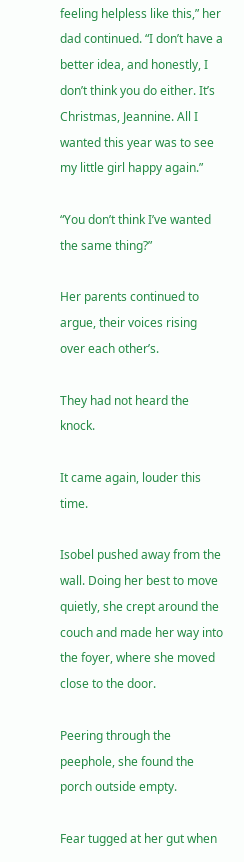feeling helpless like this,” her dad continued. “I don’t have a better idea, and honestly, I don’t think you do either. It’s Christmas, Jeannine. All I wanted this year was to see my little girl happy again.”

“You don’t think I’ve wanted the same thing?”

Her parents continued to argue, their voices rising over each other’s.

They had not heard the knock.

It came again, louder this time.

Isobel pushed away from the wall. Doing her best to move quietly, she crept around the couch and made her way into the foyer, where she moved close to the door.

Peering through the peephole, she found the porch outside empty.

Fear tugged at her gut when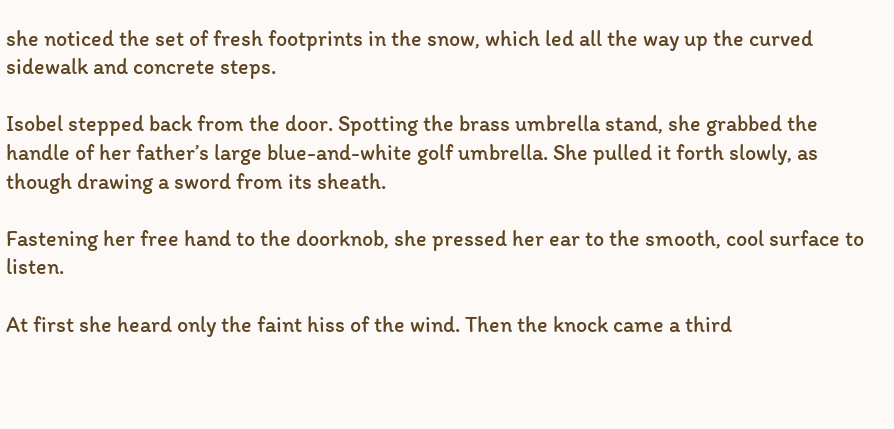she noticed the set of fresh footprints in the snow, which led all the way up the curved sidewalk and concrete steps.

Isobel stepped back from the door. Spotting the brass umbrella stand, she grabbed the handle of her father’s large blue-and-white golf umbrella. She pulled it forth slowly, as though drawing a sword from its sheath.

Fastening her free hand to the doorknob, she pressed her ear to the smooth, cool surface to listen.

At first she heard only the faint hiss of the wind. Then the knock came a third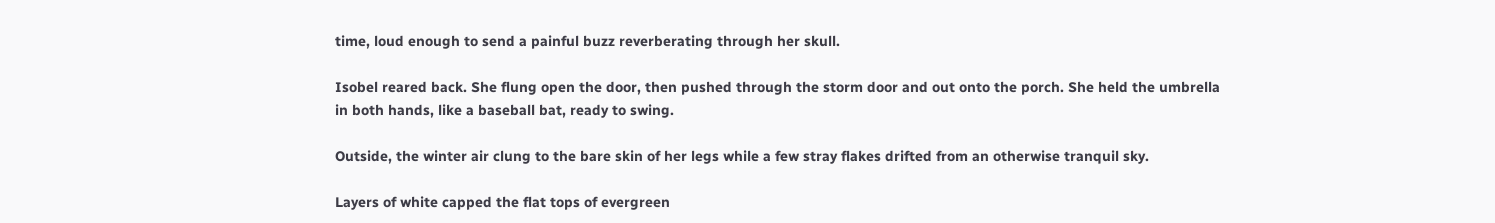time, loud enough to send a painful buzz reverberating through her skull.

Isobel reared back. She flung open the door, then pushed through the storm door and out onto the porch. She held the umbrella in both hands, like a baseball bat, ready to swing.

Outside, the winter air clung to the bare skin of her legs while a few stray flakes drifted from an otherwise tranquil sky.

Layers of white capped the flat tops of evergreen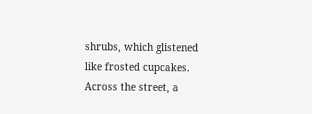shrubs, which glistened like frosted cupcakes. Across the street, a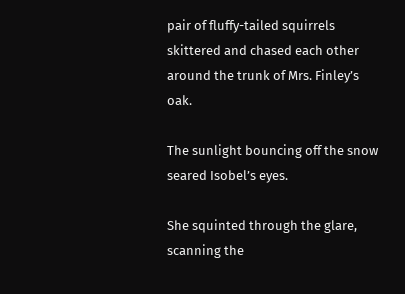pair of fluffy-tailed squirrels skittered and chased each other around the trunk of Mrs. Finley’s oak.

The sunlight bouncing off the snow seared Isobel’s eyes.

She squinted through the glare, scanning the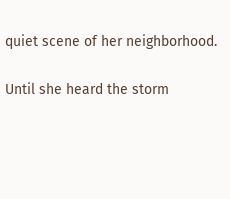quiet scene of her neighborhood.

Until she heard the storm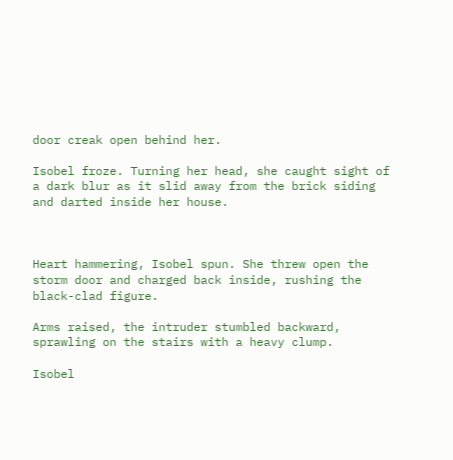door creak open behind her.

Isobel froze. Turning her head, she caught sight of a dark blur as it slid away from the brick siding and darted inside her house.



Heart hammering, Isobel spun. She threw open the storm door and charged back inside, rushing the black-clad figure.

Arms raised, the intruder stumbled backward, sprawling on the stairs with a heavy clump.

Isobel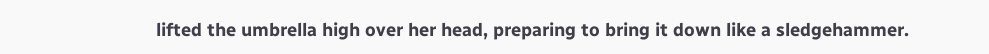lifted the umbrella high over her head, preparing to bring it down like a sledgehammer.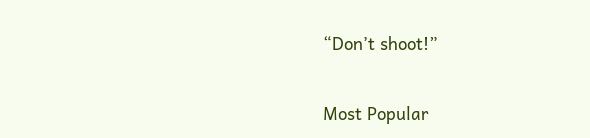“Don’t shoot!”

Most Popular